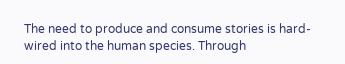The need to produce and consume stories is hard-wired into the human species. Through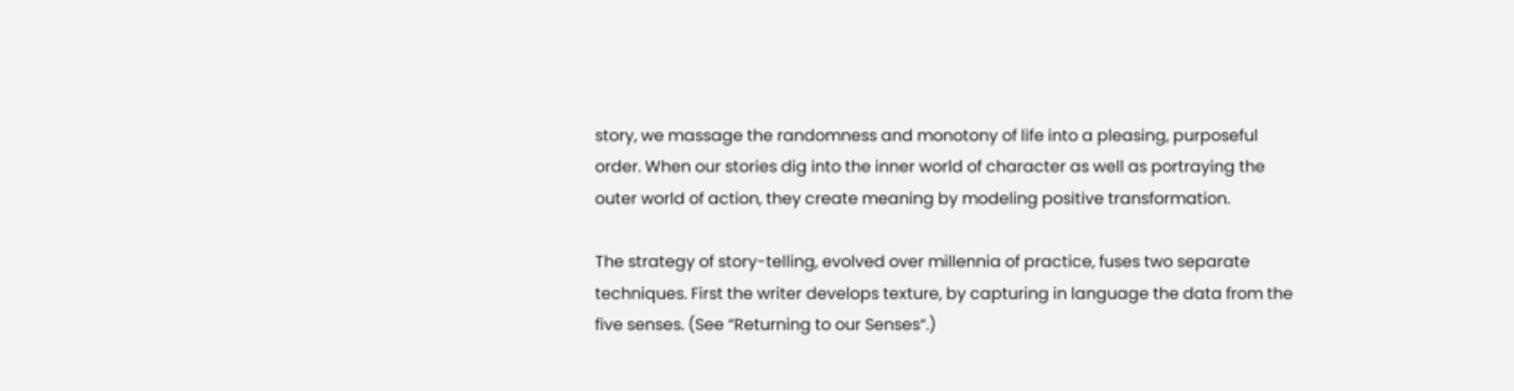story, we massage the randomness and monotony of life into a pleasing, purposeful order. When our stories dig into the inner world of character as well as portraying the outer world of action, they create meaning by modeling positive transformation.

The strategy of story-telling, evolved over millennia of practice, fuses two separate techniques. First the writer develops texture, by capturing in language the data from the five senses. (See “Returning to our Senses“.)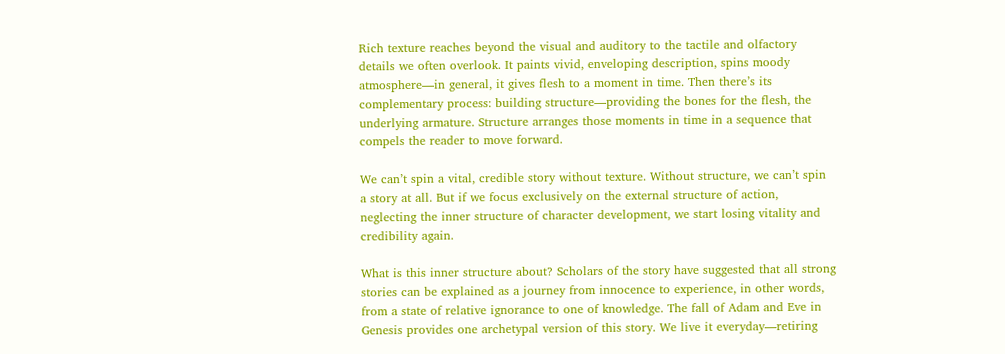Rich texture reaches beyond the visual and auditory to the tactile and olfactory details we often overlook. It paints vivid, enveloping description, spins moody atmosphere—in general, it gives flesh to a moment in time. Then there’s its complementary process: building structure—providing the bones for the flesh, the underlying armature. Structure arranges those moments in time in a sequence that compels the reader to move forward.

We can’t spin a vital, credible story without texture. Without structure, we can’t spin a story at all. But if we focus exclusively on the external structure of action, neglecting the inner structure of character development, we start losing vitality and credibility again.

What is this inner structure about? Scholars of the story have suggested that all strong stories can be explained as a journey from innocence to experience, in other words, from a state of relative ignorance to one of knowledge. The fall of Adam and Eve in Genesis provides one archetypal version of this story. We live it everyday—retiring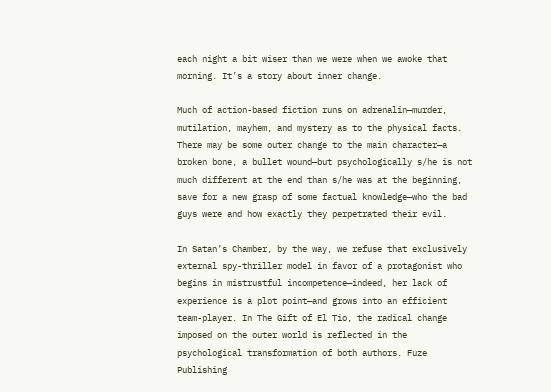each night a bit wiser than we were when we awoke that morning. It’s a story about inner change.

Much of action-based fiction runs on adrenalin—murder, mutilation, mayhem, and mystery as to the physical facts. There may be some outer change to the main character—a broken bone, a bullet wound—but psychologically s/he is not much different at the end than s/he was at the beginning, save for a new grasp of some factual knowledge—who the bad guys were and how exactly they perpetrated their evil.

In Satan’s Chamber, by the way, we refuse that exclusively external spy-thriller model in favor of a protagonist who begins in mistrustful incompetence—indeed, her lack of experience is a plot point—and grows into an efficient team-player. In The Gift of El Tio, the radical change imposed on the outer world is reflected in the psychological transformation of both authors. Fuze Publishing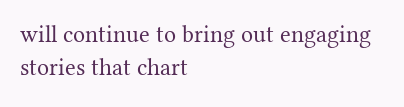will continue to bring out engaging stories that chart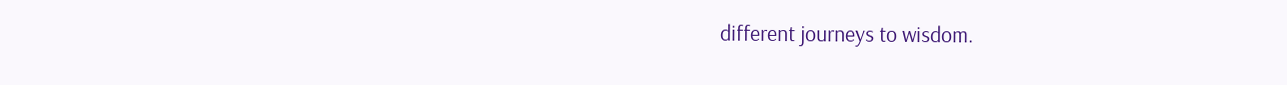different journeys to wisdom.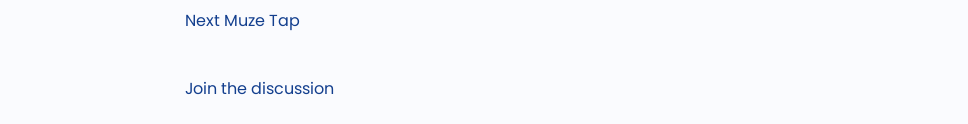Next Muze Tap

Join the discussion